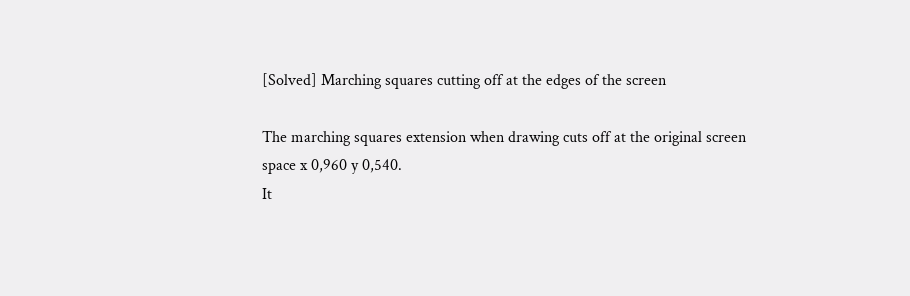[Solved] Marching squares cutting off at the edges of the screen

The marching squares extension when drawing cuts off at the original screen space x 0,960 y 0,540.
It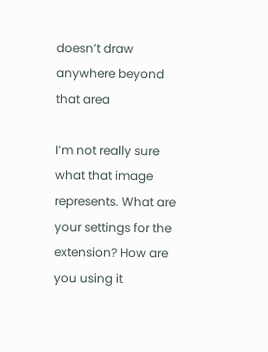doesn’t draw anywhere beyond that area

I’m not really sure what that image represents. What are your settings for the extension? How are you using it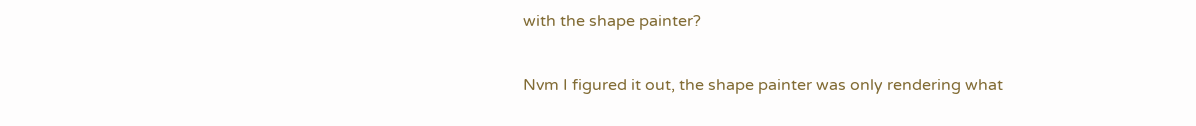with the shape painter?

Nvm I figured it out, the shape painter was only rendering what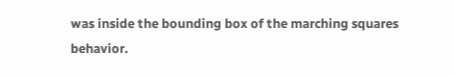was inside the bounding box of the marching squares behavior.